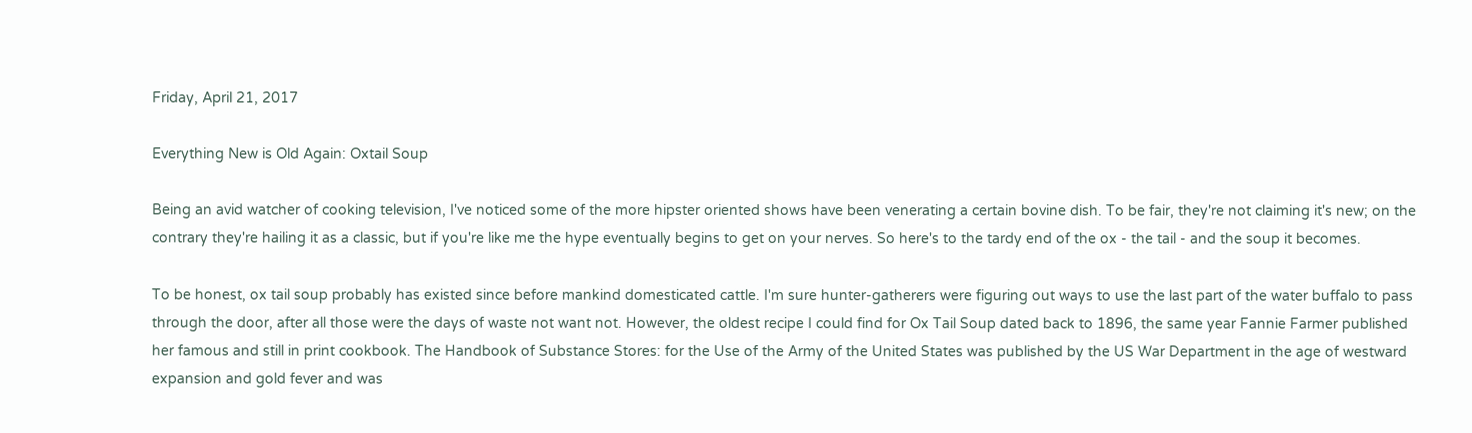Friday, April 21, 2017

Everything New is Old Again: Oxtail Soup

Being an avid watcher of cooking television, I've noticed some of the more hipster oriented shows have been venerating a certain bovine dish. To be fair, they're not claiming it's new; on the contrary they're hailing it as a classic, but if you're like me the hype eventually begins to get on your nerves. So here's to the tardy end of the ox - the tail - and the soup it becomes.

To be honest, ox tail soup probably has existed since before mankind domesticated cattle. I'm sure hunter-gatherers were figuring out ways to use the last part of the water buffalo to pass through the door, after all those were the days of waste not want not. However, the oldest recipe I could find for Ox Tail Soup dated back to 1896, the same year Fannie Farmer published her famous and still in print cookbook. The Handbook of Substance Stores: for the Use of the Army of the United States was published by the US War Department in the age of westward expansion and gold fever and was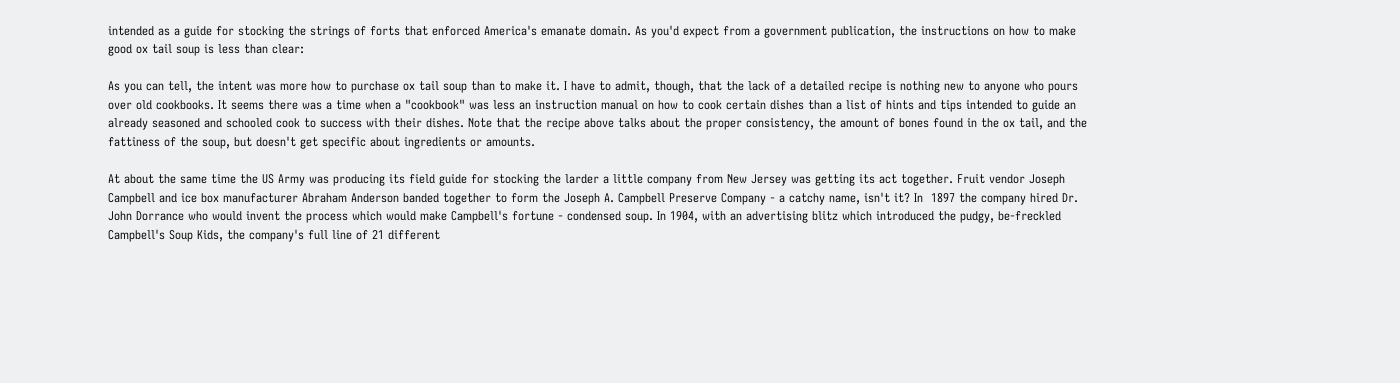intended as a guide for stocking the strings of forts that enforced America's emanate domain. As you'd expect from a government publication, the instructions on how to make good ox tail soup is less than clear:

As you can tell, the intent was more how to purchase ox tail soup than to make it. I have to admit, though, that the lack of a detailed recipe is nothing new to anyone who pours over old cookbooks. It seems there was a time when a "cookbook" was less an instruction manual on how to cook certain dishes than a list of hints and tips intended to guide an already seasoned and schooled cook to success with their dishes. Note that the recipe above talks about the proper consistency, the amount of bones found in the ox tail, and the fattiness of the soup, but doesn't get specific about ingredients or amounts.

At about the same time the US Army was producing its field guide for stocking the larder a little company from New Jersey was getting its act together. Fruit vendor Joseph Campbell and ice box manufacturer Abraham Anderson banded together to form the Joseph A. Campbell Preserve Company - a catchy name, isn't it? In  1897 the company hired Dr. John Dorrance who would invent the process which would make Campbell's fortune - condensed soup. In 1904, with an advertising blitz which introduced the pudgy, be-freckled Campbell's Soup Kids, the company's full line of 21 different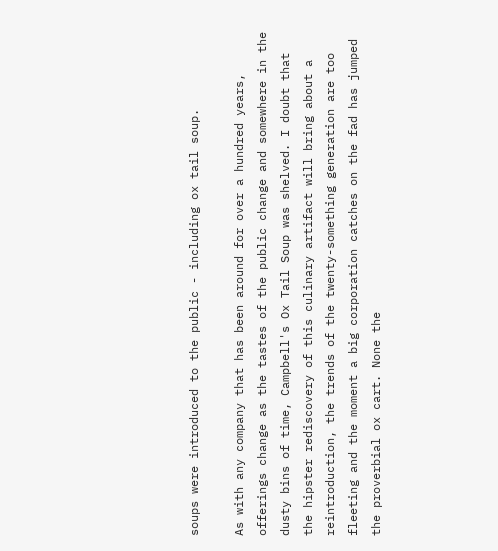soups were introduced to the public - including ox tail soup.

As with any company that has been around for over a hundred years, offerings change as the tastes of the public change and somewhere in the dusty bins of time, Campbell's Ox Tail Soup was shelved. I doubt that the hipster rediscovery of this culinary artifact will bring about a reintroduction, the trends of the twenty-something generation are too fleeting and the moment a big corporation catches on the fad has jumped the proverbial ox cart. None the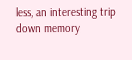less, an interesting trip down memory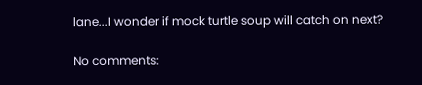lane...I wonder if mock turtle soup will catch on next?

No comments: